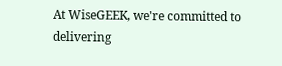At WiseGEEK, we're committed to delivering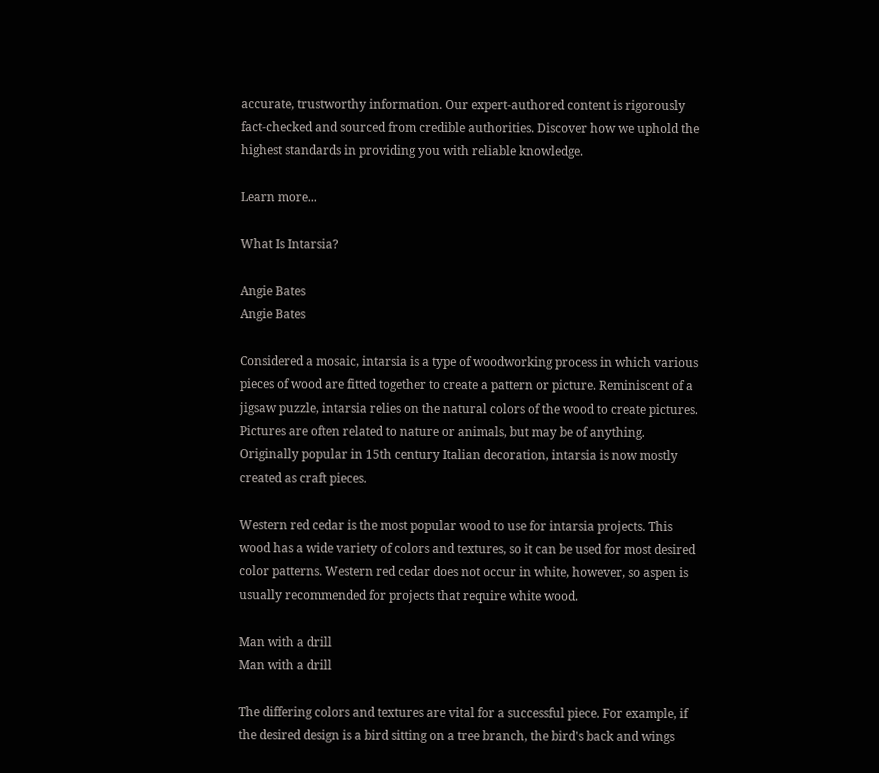accurate, trustworthy information. Our expert-authored content is rigorously fact-checked and sourced from credible authorities. Discover how we uphold the highest standards in providing you with reliable knowledge.

Learn more...

What Is Intarsia?

Angie Bates
Angie Bates

Considered a mosaic, intarsia is a type of woodworking process in which various pieces of wood are fitted together to create a pattern or picture. Reminiscent of a jigsaw puzzle, intarsia relies on the natural colors of the wood to create pictures. Pictures are often related to nature or animals, but may be of anything. Originally popular in 15th century Italian decoration, intarsia is now mostly created as craft pieces.

Western red cedar is the most popular wood to use for intarsia projects. This wood has a wide variety of colors and textures, so it can be used for most desired color patterns. Western red cedar does not occur in white, however, so aspen is usually recommended for projects that require white wood.

Man with a drill
Man with a drill

The differing colors and textures are vital for a successful piece. For example, if the desired design is a bird sitting on a tree branch, the bird's back and wings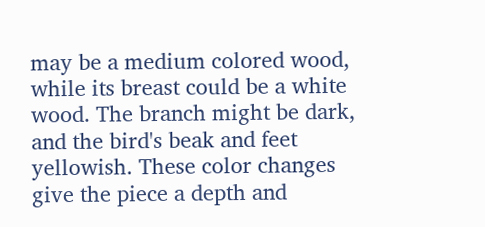may be a medium colored wood, while its breast could be a white wood. The branch might be dark, and the bird's beak and feet yellowish. These color changes give the piece a depth and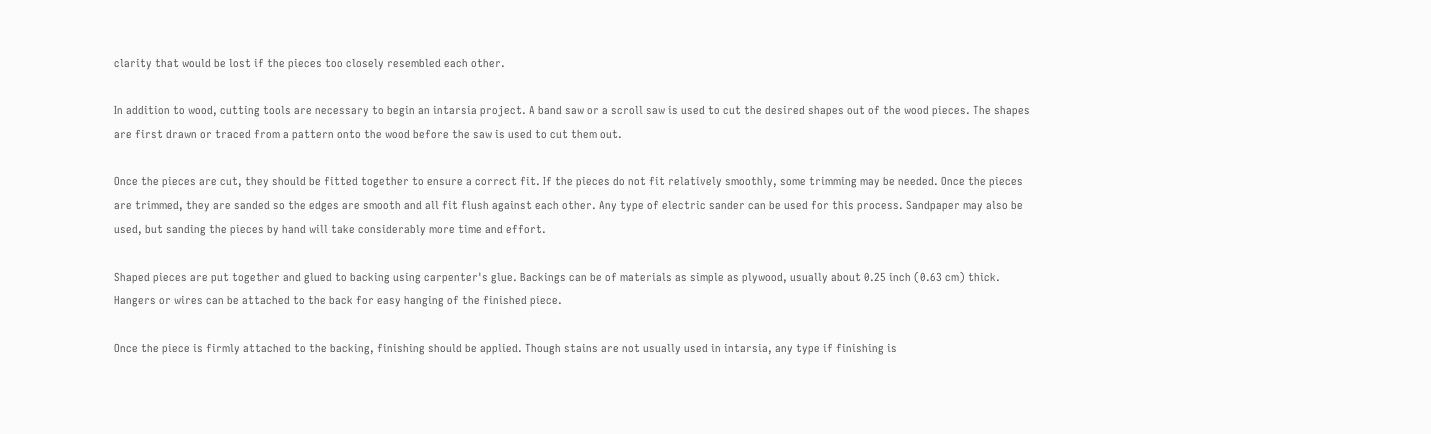clarity that would be lost if the pieces too closely resembled each other.

In addition to wood, cutting tools are necessary to begin an intarsia project. A band saw or a scroll saw is used to cut the desired shapes out of the wood pieces. The shapes are first drawn or traced from a pattern onto the wood before the saw is used to cut them out.

Once the pieces are cut, they should be fitted together to ensure a correct fit. If the pieces do not fit relatively smoothly, some trimming may be needed. Once the pieces are trimmed, they are sanded so the edges are smooth and all fit flush against each other. Any type of electric sander can be used for this process. Sandpaper may also be used, but sanding the pieces by hand will take considerably more time and effort.

Shaped pieces are put together and glued to backing using carpenter's glue. Backings can be of materials as simple as plywood, usually about 0.25 inch (0.63 cm) thick. Hangers or wires can be attached to the back for easy hanging of the finished piece.

Once the piece is firmly attached to the backing, finishing should be applied. Though stains are not usually used in intarsia, any type if finishing is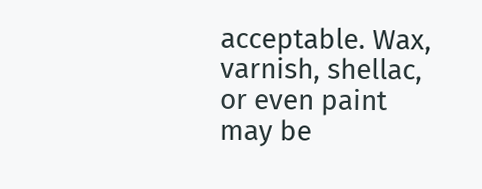acceptable. Wax, varnish, shellac, or even paint may be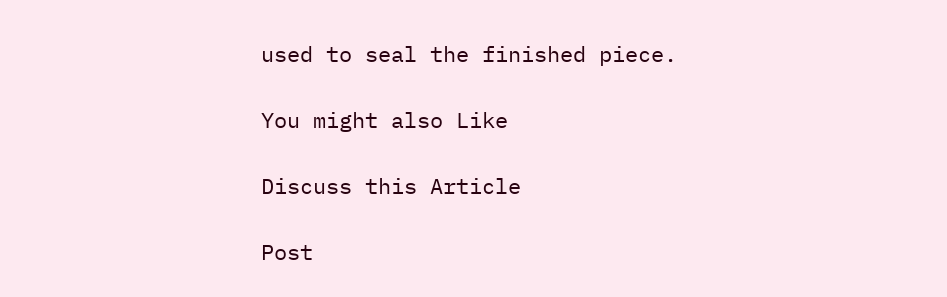used to seal the finished piece.

You might also Like

Discuss this Article

Post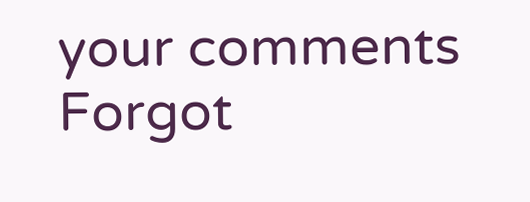your comments
Forgot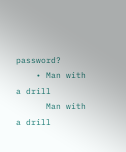password?
    • Man with a drill
      Man with a drill